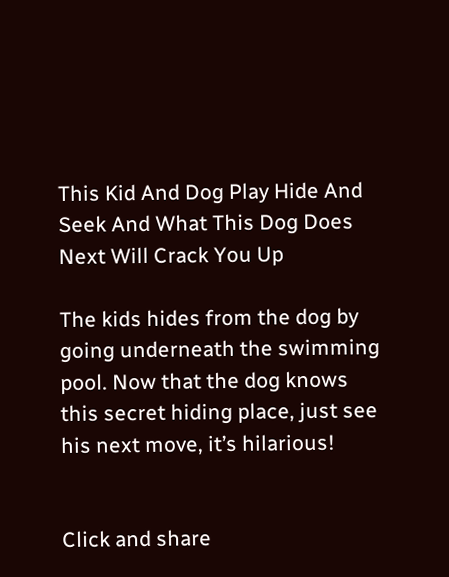This Kid And Dog Play Hide And Seek And What This Dog Does Next Will Crack You Up

The kids hides from the dog by going underneath the swimming pool. Now that the dog knows this secret hiding place, just see his next move, it’s hilarious!


Click and share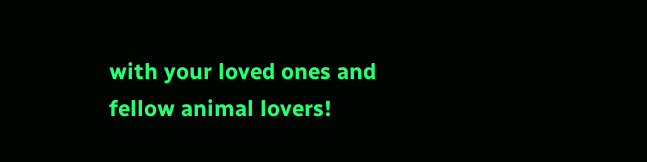with your loved ones and fellow animal lovers!